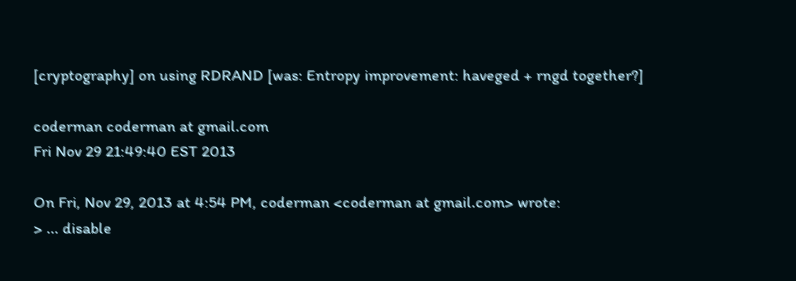[cryptography] on using RDRAND [was: Entropy improvement: haveged + rngd together?]

coderman coderman at gmail.com
Fri Nov 29 21:49:40 EST 2013

On Fri, Nov 29, 2013 at 4:54 PM, coderman <coderman at gmail.com> wrote:
> ... disable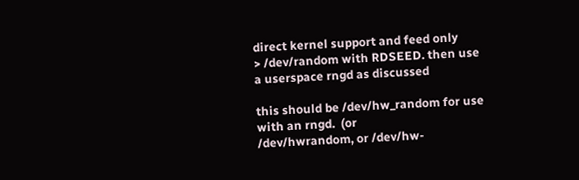direct kernel support and feed only
> /dev/random with RDSEED. then use a userspace rngd as discussed

this should be /dev/hw_random for use with an rngd.  (or
/dev/hwrandom, or /dev/hw-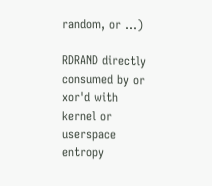random, or ...)

RDRAND directly consumed by or xor'd with kernel or userspace entropy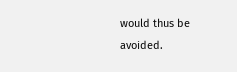would thus be avoided.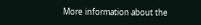More information about the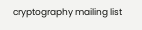cryptography mailing list